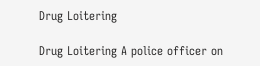Drug Loitering

Drug Loitering A police officer on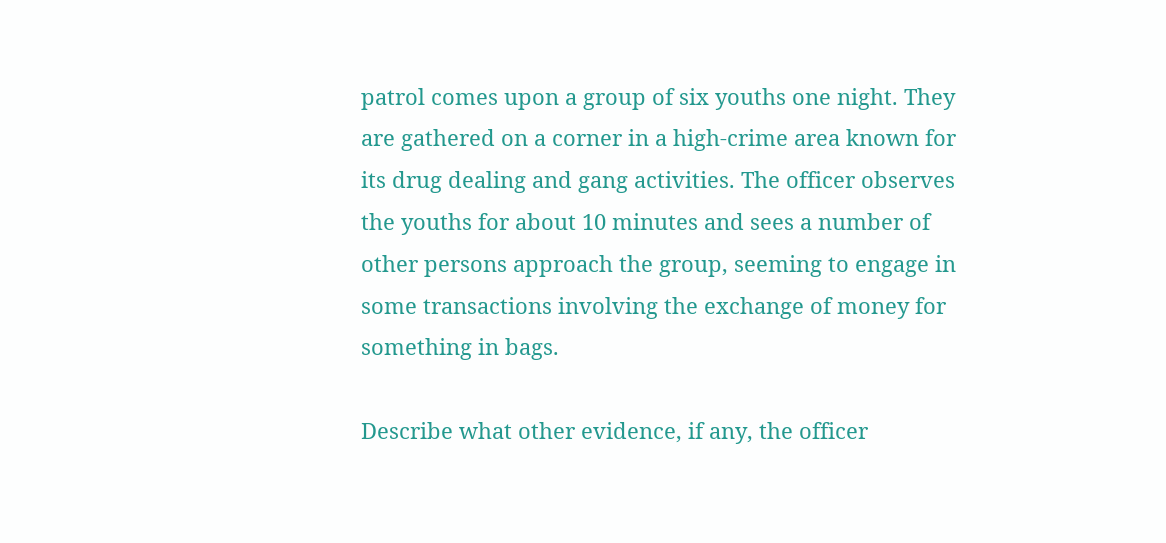patrol comes upon a group of six youths one night. They are gathered on a corner in a high-crime area known for its drug dealing and gang activities. The officer observes the youths for about 10 minutes and sees a number of other persons approach the group, seeming to engage in some transactions involving the exchange of money for something in bags.

Describe what other evidence, if any, the officer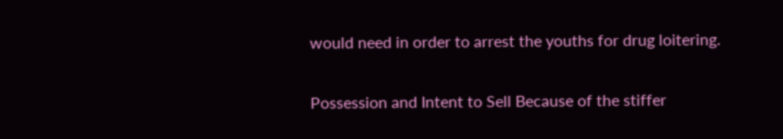would need in order to arrest the youths for drug loitering.

Possession and Intent to Sell Because of the stiffer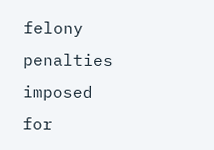felony penalties imposed for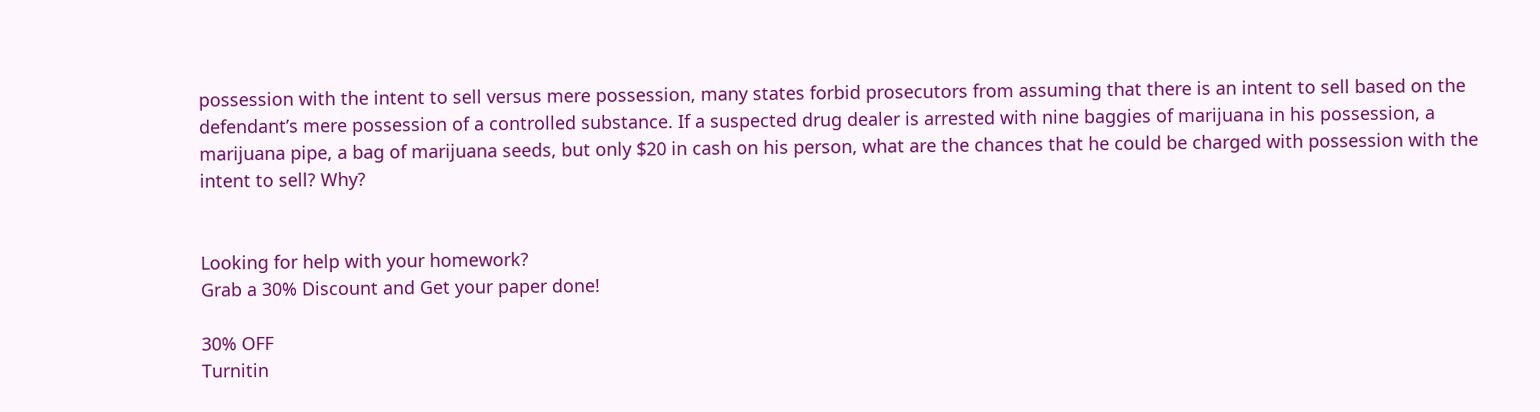possession with the intent to sell versus mere possession, many states forbid prosecutors from assuming that there is an intent to sell based on the defendant’s mere possession of a controlled substance. If a suspected drug dealer is arrested with nine baggies of marijuana in his possession, a marijuana pipe, a bag of marijuana seeds, but only $20 in cash on his person, what are the chances that he could be charged with possession with the intent to sell? Why?


Looking for help with your homework?
Grab a 30% Discount and Get your paper done!

30% OFF
Turnitin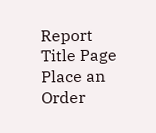Report
Title Page
Place an Order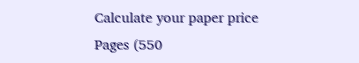Calculate your paper price
Pages (550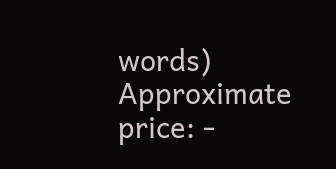words)
Approximate price: -